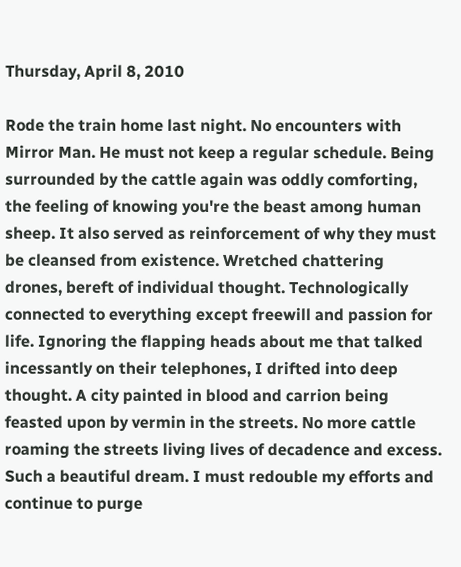Thursday, April 8, 2010

Rode the train home last night. No encounters with Mirror Man. He must not keep a regular schedule. Being surrounded by the cattle again was oddly comforting, the feeling of knowing you're the beast among human sheep. It also served as reinforcement of why they must be cleansed from existence. Wretched chattering drones, bereft of individual thought. Technologically connected to everything except freewill and passion for life. Ignoring the flapping heads about me that talked incessantly on their telephones, I drifted into deep thought. A city painted in blood and carrion being feasted upon by vermin in the streets. No more cattle roaming the streets living lives of decadence and excess. Such a beautiful dream. I must redouble my efforts and continue to purge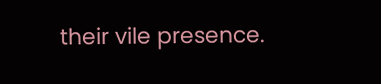their vile presence.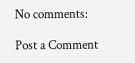No comments:

Post a Comment